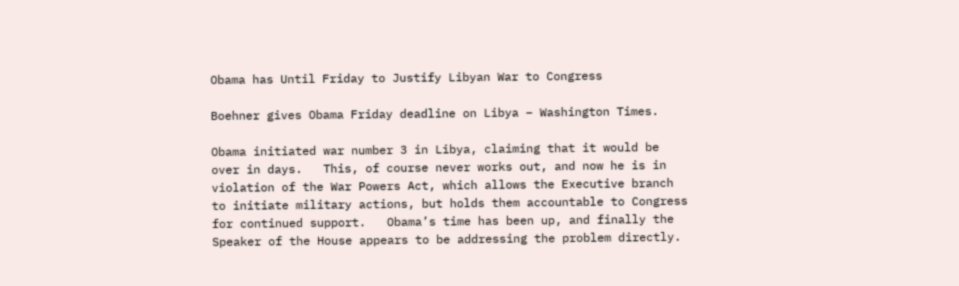Obama has Until Friday to Justify Libyan War to Congress

Boehner gives Obama Friday deadline on Libya – Washington Times.

Obama initiated war number 3 in Libya, claiming that it would be over in days.   This, of course never works out, and now he is in violation of the War Powers Act, which allows the Executive branch to initiate military actions, but holds them accountable to Congress for continued support.   Obama’s time has been up, and finally the Speaker of the House appears to be addressing the problem directly.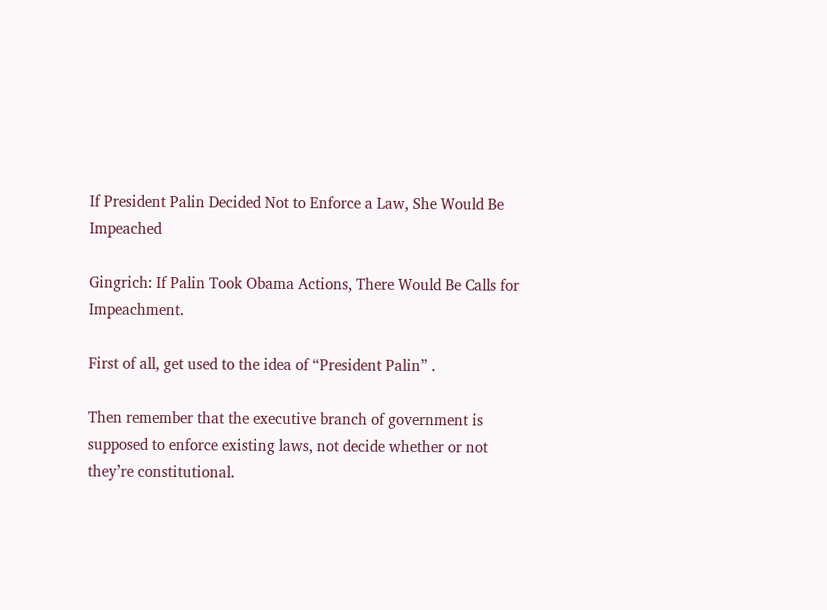If President Palin Decided Not to Enforce a Law, She Would Be Impeached

Gingrich: If Palin Took Obama Actions, There Would Be Calls for Impeachment.

First of all, get used to the idea of “President Palin” .

Then remember that the executive branch of government is supposed to enforce existing laws, not decide whether or not they’re constitutional.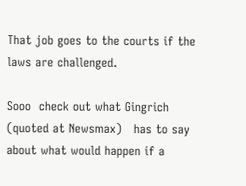That job goes to the courts if the laws are challenged.

Sooo  check out what Gingrich (quoted at Newsmax)   has to say about what would happen if a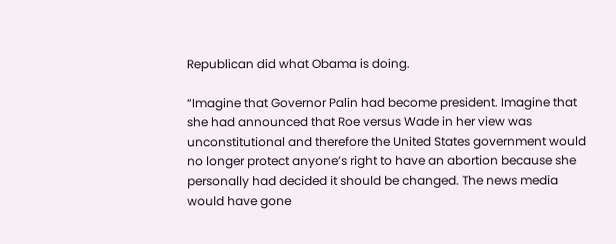Republican did what Obama is doing.

“Imagine that Governor Palin had become president. Imagine that she had announced that Roe versus Wade in her view was unconstitutional and therefore the United States government would no longer protect anyone’s right to have an abortion because she personally had decided it should be changed. The news media would have gone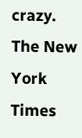crazy. The New York Times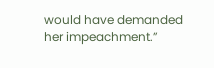would have demanded her impeachment.”